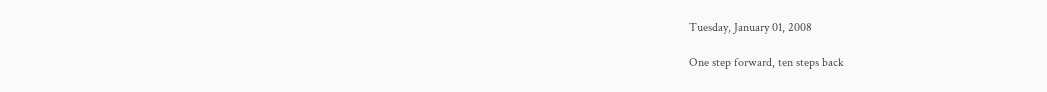Tuesday, January 01, 2008

One step forward, ten steps back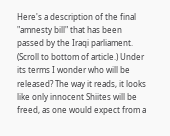Here's a description of the final "amnesty bill" that has been passed by the Iraqi parliament. (Scroll to bottom of article.) Under its terms I wonder who will be released? The way it reads, it looks like only innocent Shiites will be freed, as one would expect from a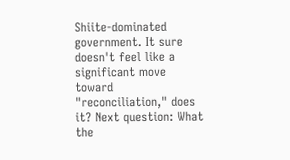Shiite-dominated government. It sure doesn't feel like a significant move toward "reconciliation," does it? Next question: What the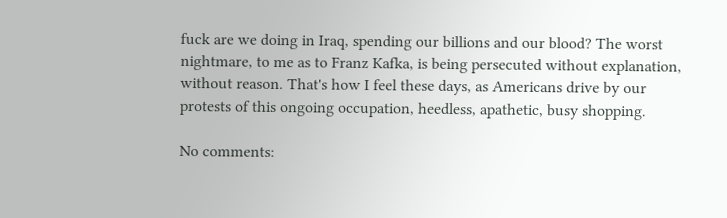fuck are we doing in Iraq, spending our billions and our blood? The worst nightmare, to me as to Franz Kafka, is being persecuted without explanation, without reason. That's how I feel these days, as Americans drive by our protests of this ongoing occupation, heedless, apathetic, busy shopping.

No comments: